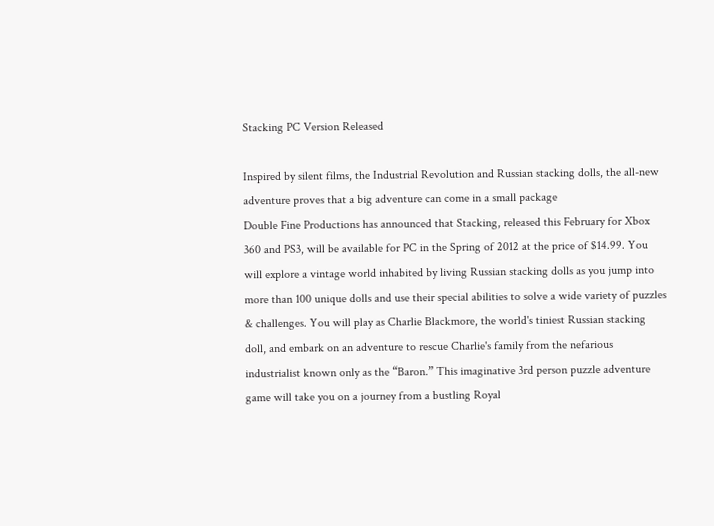Stacking PC Version Released

Inspired by silent films, the Industrial Revolution and Russian stacking dolls, the all-new adventure proves that a big adventure can come in a small package
Double Fine Productions has announced that Stacking, released this February for Xbox 360 and PS3, will be available for PC in the Spring of 2012 at the price of $14.99. You will explore a vintage world inhabited by living Russian stacking dolls as you jump into more than 100 unique dolls and use their special abilities to solve a wide variety of puzzles & challenges. You will play as Charlie Blackmore, the world's tiniest Russian stacking doll, and embark on an adventure to rescue Charlie's family from the nefarious industrialist known only as the “Baron.” This imaginative 3rd person puzzle adventure game will take you on a journey from a bustling Royal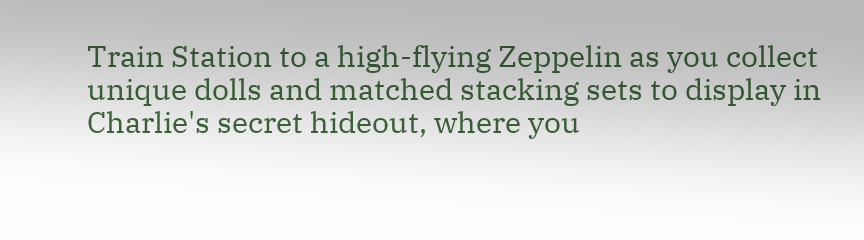Train Station to a high-flying Zeppelin as you collect unique dolls and matched stacking sets to display in Charlie's secret hideout, where you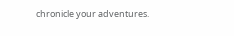chronicle your adventures.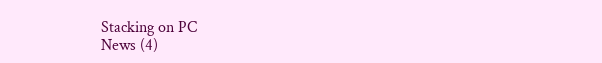Stacking on PC
News (4)